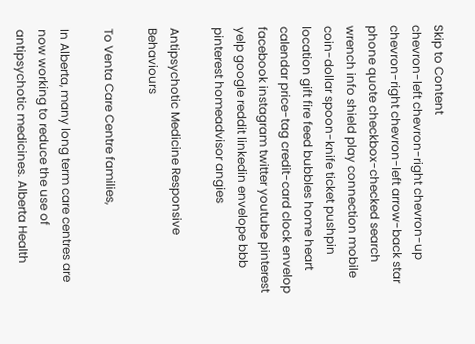Skip to Content
chevron-left chevron-right chevron-up chevron-right chevron-left arrow-back star phone quote checkbox-checked search wrench info shield play connection mobile coin-dollar spoon-knife ticket pushpin location gift fire feed bubbles home heart calendar price-tag credit-card clock envelop facebook instagram twitter youtube pinterest yelp google reddit linkedin envelope bbb pinterest homeadvisor angies

Antipsychotic Medicine Responsive Behaviours

To Venta Care Centre families,

In Alberta, many long term care centres are now working to reduce the use of antipsychotic medicines. Alberta Health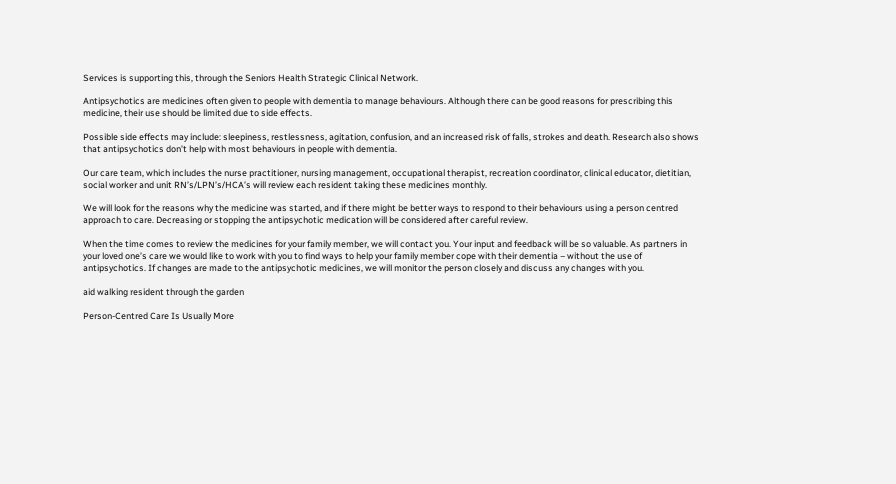Services is supporting this, through the Seniors Health Strategic Clinical Network.

Antipsychotics are medicines often given to people with dementia to manage behaviours. Although there can be good reasons for prescribing this medicine, their use should be limited due to side effects.

Possible side effects may include: sleepiness, restlessness, agitation, confusion, and an increased risk of falls, strokes and death. Research also shows that antipsychotics don’t help with most behaviours in people with dementia.

Our care team, which includes the nurse practitioner, nursing management, occupational therapist, recreation coordinator, clinical educator, dietitian, social worker and unit RN’s/LPN’s/HCA’s will review each resident taking these medicines monthly.

We will look for the reasons why the medicine was started, and if there might be better ways to respond to their behaviours using a person centred approach to care. Decreasing or stopping the antipsychotic medication will be considered after careful review.

When the time comes to review the medicines for your family member, we will contact you. Your input and feedback will be so valuable. As partners in your loved one’s care we would like to work with you to find ways to help your family member cope with their dementia – without the use of antipsychotics. If changes are made to the antipsychotic medicines, we will monitor the person closely and discuss any changes with you.

aid walking resident through the garden

Person-Centred Care Is Usually More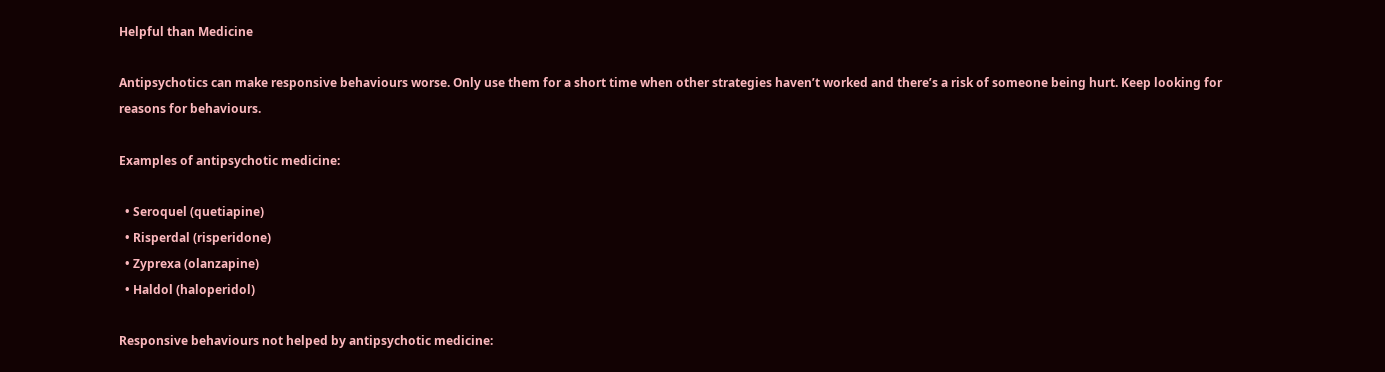Helpful than Medicine

Antipsychotics can make responsive behaviours worse. Only use them for a short time when other strategies haven’t worked and there’s a risk of someone being hurt. Keep looking for reasons for behaviours.

Examples of antipsychotic medicine:

  • Seroquel (quetiapine)
  • Risperdal (risperidone)
  • Zyprexa (olanzapine)
  • Haldol (haloperidol)

Responsive behaviours not helped by antipsychotic medicine: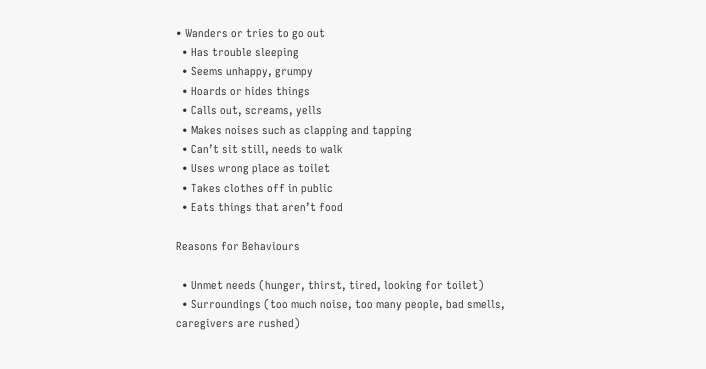• Wanders or tries to go out
  • Has trouble sleeping
  • Seems unhappy, grumpy
  • Hoards or hides things
  • Calls out, screams, yells
  • Makes noises such as clapping and tapping
  • Can’t sit still, needs to walk
  • Uses wrong place as toilet
  • Takes clothes off in public
  • Eats things that aren’t food

Reasons for Behaviours

  • Unmet needs (hunger, thirst, tired, looking for toilet)
  • Surroundings (too much noise, too many people, bad smells, caregivers are rushed)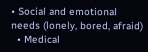• Social and emotional needs (lonely, bored, afraid)
  • Medical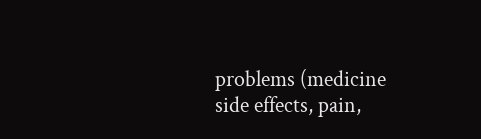problems (medicine side effects, pain,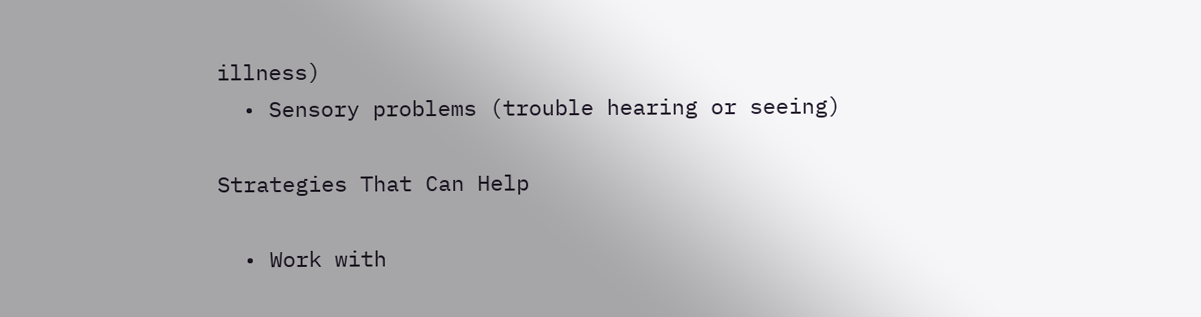illness)
  • Sensory problems (trouble hearing or seeing)

Strategies That Can Help

  • Work with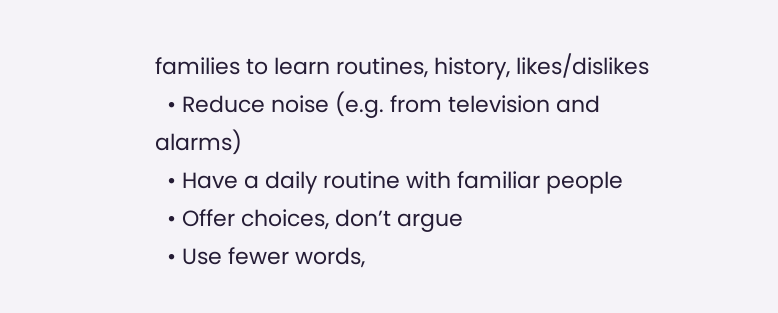families to learn routines, history, likes/dislikes
  • Reduce noise (e.g. from television and alarms)
  • Have a daily routine with familiar people
  • Offer choices, don’t argue
  • Use fewer words,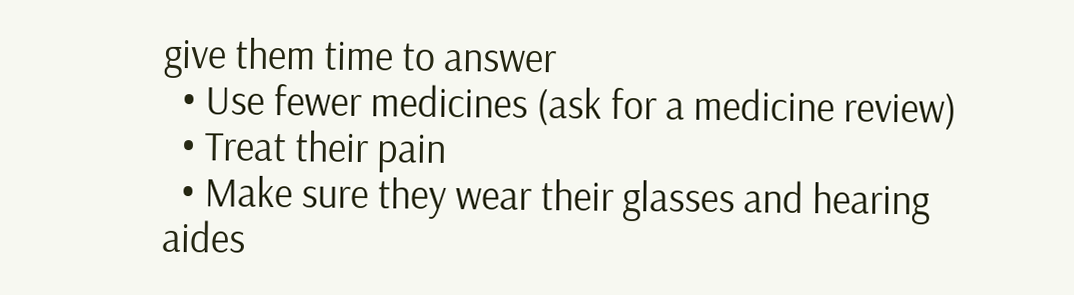give them time to answer
  • Use fewer medicines (ask for a medicine review)
  • Treat their pain
  • Make sure they wear their glasses and hearing aides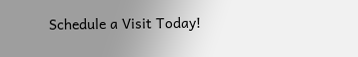Schedule a Visit Today!